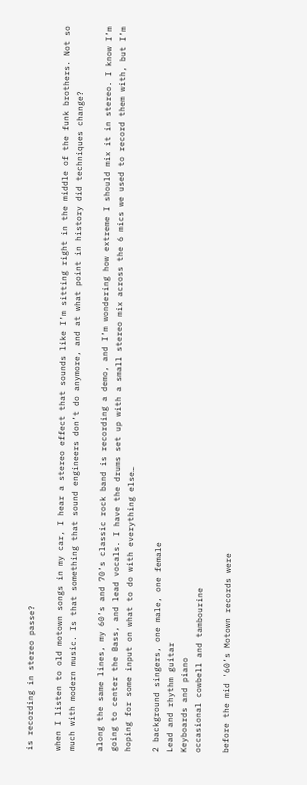is recording in stereo passe?

when I listen to old motown songs in my car, I hear a stereo effect that sounds like I’m sitting right in the middle of the funk brothers. Not so much with modern music. Is that something that sound engineers don’t do anymore, and at what point in history did techniques change?

along the same lines, my 60’s and 70’s classic rock band is recording a demo, and I’m wondering how extreme I should mix it in stereo. I know I’m going to center the Bass, and lead vocals. I have the drums set up with a small stereo mix across the 6 mics we used to record them with, but I’m hoping for some input on what to do with everything else…

2 background singers, one male, one female
Lead and rhythm guitar
Keyboards and piano
occasional cowbell and tambourine

before the mid '60’s Motown records were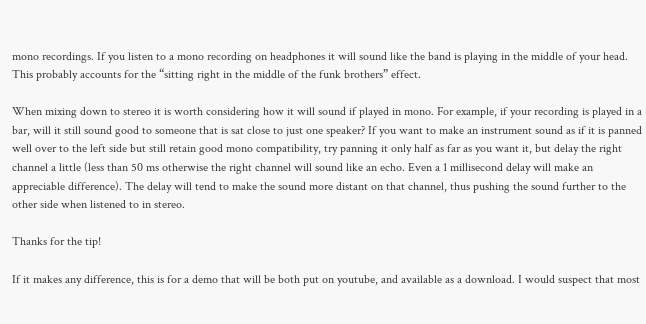mono recordings. If you listen to a mono recording on headphones it will sound like the band is playing in the middle of your head. This probably accounts for the “sitting right in the middle of the funk brothers” effect.

When mixing down to stereo it is worth considering how it will sound if played in mono. For example, if your recording is played in a bar, will it still sound good to someone that is sat close to just one speaker? If you want to make an instrument sound as if it is panned well over to the left side but still retain good mono compatibility, try panning it only half as far as you want it, but delay the right channel a little (less than 50 ms otherwise the right channel will sound like an echo. Even a 1 millisecond delay will make an appreciable difference). The delay will tend to make the sound more distant on that channel, thus pushing the sound further to the other side when listened to in stereo.

Thanks for the tip!

If it makes any difference, this is for a demo that will be both put on youtube, and available as a download. I would suspect that most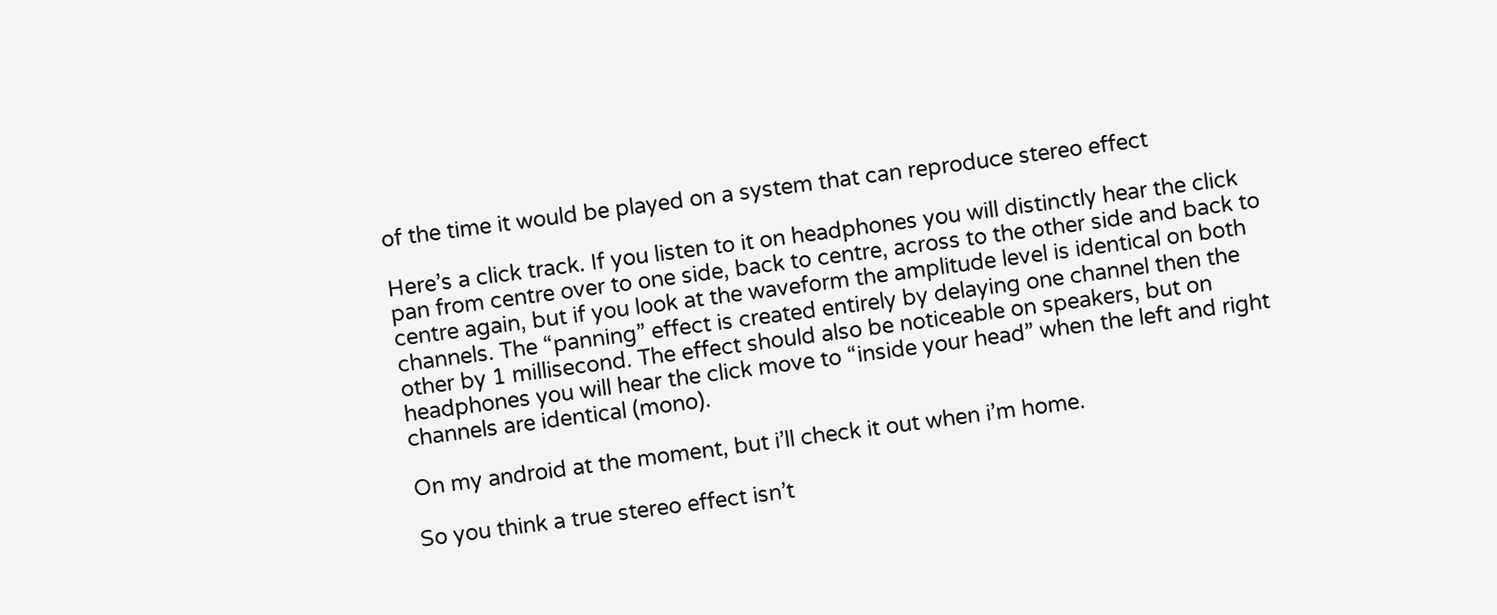of the time it would be played on a system that can reproduce stereo effect

Here’s a click track. If you listen to it on headphones you will distinctly hear the click pan from centre over to one side, back to centre, across to the other side and back to centre again, but if you look at the waveform the amplitude level is identical on both channels. The “panning” effect is created entirely by delaying one channel then the other by 1 millisecond. The effect should also be noticeable on speakers, but on headphones you will hear the click move to “inside your head” when the left and right channels are identical (mono).

On my android at the moment, but i’ll check it out when i’m home.

So you think a true stereo effect isn’t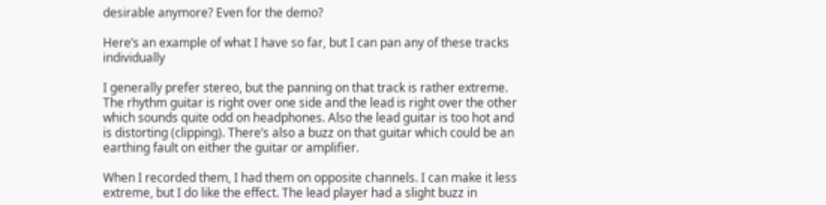desirable anymore? Even for the demo?

Here’s an example of what I have so far, but I can pan any of these tracks individually

I generally prefer stereo, but the panning on that track is rather extreme. The rhythm guitar is right over one side and the lead is right over the other which sounds quite odd on headphones. Also the lead guitar is too hot and is distorting (clipping). There’s also a buzz on that guitar which could be an earthing fault on either the guitar or amplifier.

When I recorded them, I had them on opposite channels. I can make it less extreme, but I do like the effect. The lead player had a slight buzz in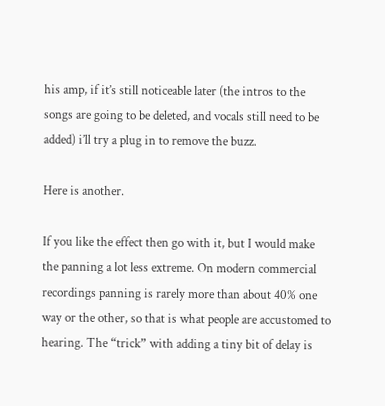his amp, if it’s still noticeable later (the intros to the songs are going to be deleted, and vocals still need to be added) i’ll try a plug in to remove the buzz.

Here is another.

If you like the effect then go with it, but I would make the panning a lot less extreme. On modern commercial recordings panning is rarely more than about 40% one way or the other, so that is what people are accustomed to hearing. The “trick” with adding a tiny bit of delay is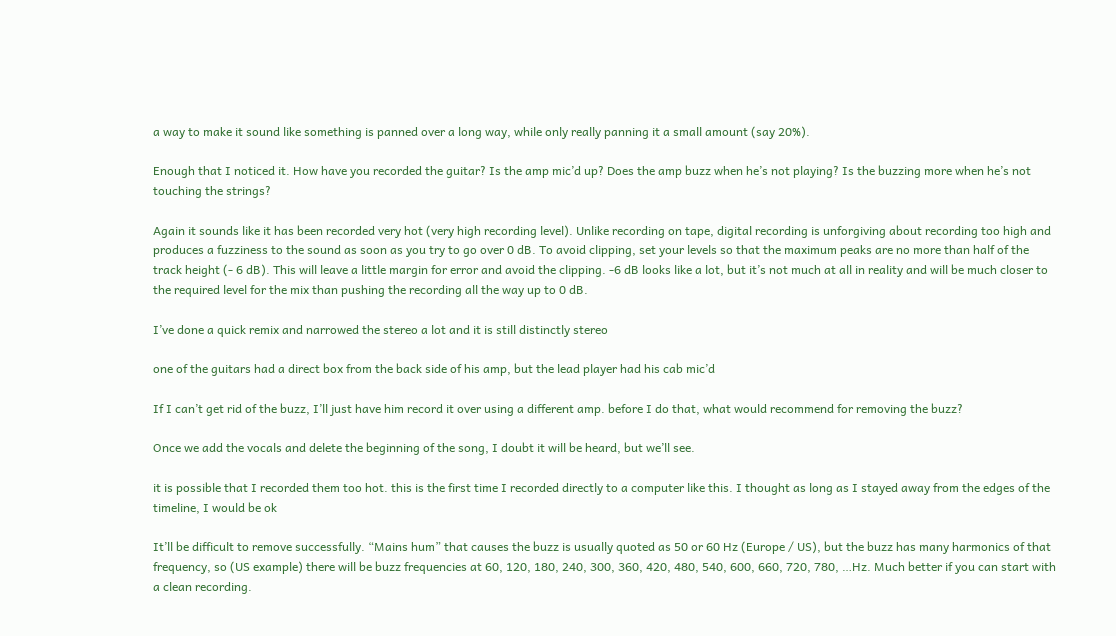a way to make it sound like something is panned over a long way, while only really panning it a small amount (say 20%).

Enough that I noticed it. How have you recorded the guitar? Is the amp mic’d up? Does the amp buzz when he’s not playing? Is the buzzing more when he’s not touching the strings?

Again it sounds like it has been recorded very hot (very high recording level). Unlike recording on tape, digital recording is unforgiving about recording too high and produces a fuzziness to the sound as soon as you try to go over 0 dB. To avoid clipping, set your levels so that the maximum peaks are no more than half of the track height (- 6 dB). This will leave a little margin for error and avoid the clipping. -6 dB looks like a lot, but it’s not much at all in reality and will be much closer to the required level for the mix than pushing the recording all the way up to 0 dB.

I’ve done a quick remix and narrowed the stereo a lot and it is still distinctly stereo

one of the guitars had a direct box from the back side of his amp, but the lead player had his cab mic’d

If I can’t get rid of the buzz, I’ll just have him record it over using a different amp. before I do that, what would recommend for removing the buzz?

Once we add the vocals and delete the beginning of the song, I doubt it will be heard, but we’ll see.

it is possible that I recorded them too hot. this is the first time I recorded directly to a computer like this. I thought as long as I stayed away from the edges of the timeline, I would be ok

It’ll be difficult to remove successfully. “Mains hum” that causes the buzz is usually quoted as 50 or 60 Hz (Europe / US), but the buzz has many harmonics of that frequency, so (US example) there will be buzz frequencies at 60, 120, 180, 240, 300, 360, 420, 480, 540, 600, 660, 720, 780, …Hz. Much better if you can start with a clean recording.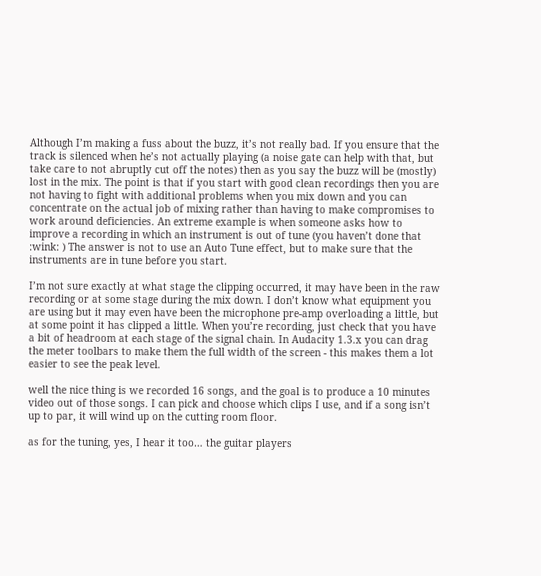Although I’m making a fuss about the buzz, it’s not really bad. If you ensure that the track is silenced when he’s not actually playing (a noise gate can help with that, but take care to not abruptly cut off the notes) then as you say the buzz will be (mostly) lost in the mix. The point is that if you start with good clean recordings then you are not having to fight with additional problems when you mix down and you can concentrate on the actual job of mixing rather than having to make compromises to work around deficiencies. An extreme example is when someone asks how to improve a recording in which an instrument is out of tune (you haven’t done that :wink: ) The answer is not to use an Auto Tune effect, but to make sure that the instruments are in tune before you start.

I’m not sure exactly at what stage the clipping occurred, it may have been in the raw recording or at some stage during the mix down. I don’t know what equipment you are using but it may even have been the microphone pre-amp overloading a little, but at some point it has clipped a little. When you’re recording, just check that you have a bit of headroom at each stage of the signal chain. In Audacity 1.3.x you can drag the meter toolbars to make them the full width of the screen - this makes them a lot easier to see the peak level.

well the nice thing is we recorded 16 songs, and the goal is to produce a 10 minutes video out of those songs. I can pick and choose which clips I use, and if a song isn’t up to par, it will wind up on the cutting room floor.

as for the tuning, yes, I hear it too… the guitar players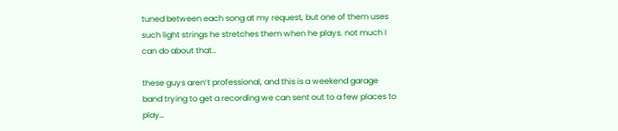tuned between each song at my request, but one of them uses such light strings he stretches them when he plays. not much I can do about that…

these guys aren’t professional, and this is a weekend garage band trying to get a recording we can sent out to a few places to play…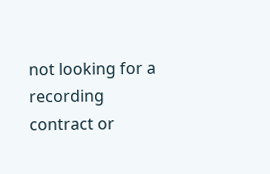not looking for a recording contract or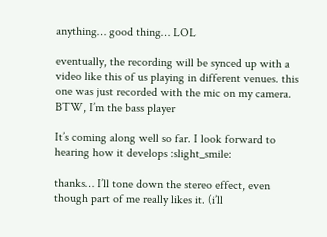anything… good thing… LOL

eventually, the recording will be synced up with a video like this of us playing in different venues. this one was just recorded with the mic on my camera. BTW, I’m the bass player

It’s coming along well so far. I look forward to hearing how it develops :slight_smile:

thanks… I’ll tone down the stereo effect, even though part of me really likes it. (i’ll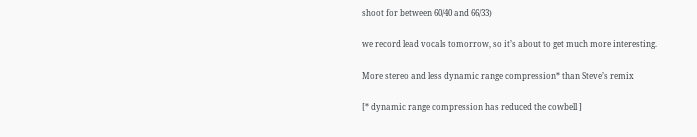shoot for between 60/40 and 66/33)

we record lead vocals tomorrow, so it’s about to get much more interesting.

More stereo and less dynamic range compression* than Steve’s remix

[* dynamic range compression has reduced the cowbell ]